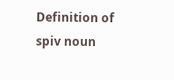Definition of spiv noun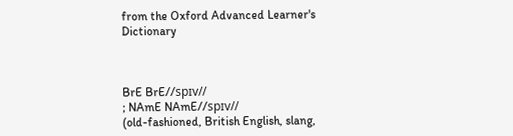from the Oxford Advanced Learner's Dictionary



BrE BrE//spɪv//
; NAmE NAmE//spɪv//
(old-fashioned, British English, slang,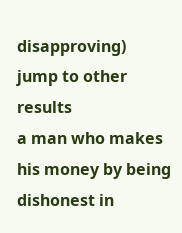disapproving)
jump to other results
a man who makes his money by being dishonest in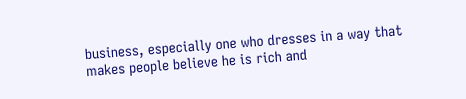business, especially one who dresses in a way that makes people believe he is rich and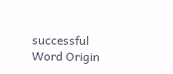successful Word Origin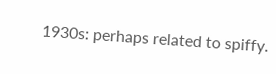1930s: perhaps related to spiffy.